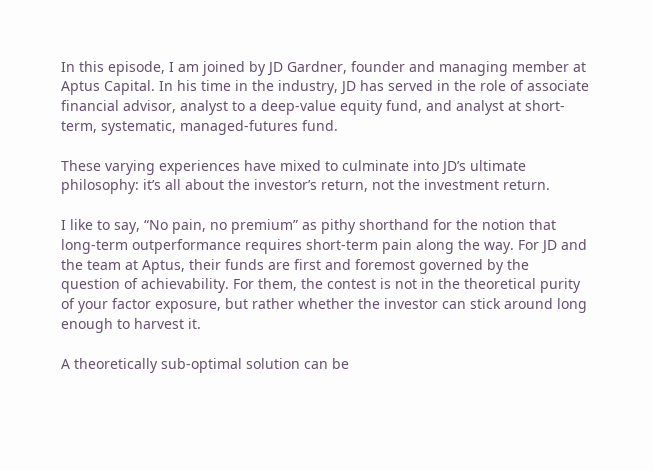In this episode, I am joined by JD Gardner, founder and managing member at Aptus Capital. In his time in the industry, JD has served in the role of associate financial advisor, analyst to a deep-value equity fund, and analyst at short-term, systematic, managed-futures fund.

These varying experiences have mixed to culminate into JD’s ultimate philosophy: it’s all about the investor’s return, not the investment return.

I like to say, “No pain, no premium” as pithy shorthand for the notion that long-term outperformance requires short-term pain along the way. For JD and the team at Aptus, their funds are first and foremost governed by the question of achievability. For them, the contest is not in the theoretical purity of your factor exposure, but rather whether the investor can stick around long enough to harvest it.

A theoretically sub-optimal solution can be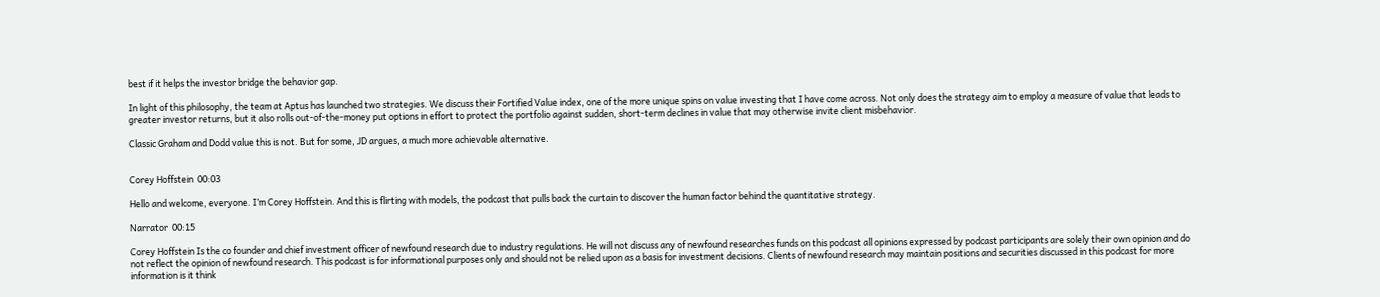best if it helps the investor bridge the behavior gap.

In light of this philosophy, the team at Aptus has launched two strategies. We discuss their Fortified Value index, one of the more unique spins on value investing that I have come across. Not only does the strategy aim to employ a measure of value that leads to greater investor returns, but it also rolls out-of-the-money put options in effort to protect the portfolio against sudden, short-term declines in value that may otherwise invite client misbehavior.

Classic Graham and Dodd value this is not. But for some, JD argues, a much more achievable alternative.


Corey Hoffstein  00:03

Hello and welcome, everyone. I’m Corey Hoffstein. And this is flirting with models, the podcast that pulls back the curtain to discover the human factor behind the quantitative strategy.

Narrator  00:15

Corey Hoffstein Is the co founder and chief investment officer of newfound research due to industry regulations. He will not discuss any of newfound researches funds on this podcast all opinions expressed by podcast participants are solely their own opinion and do not reflect the opinion of newfound research. This podcast is for informational purposes only and should not be relied upon as a basis for investment decisions. Clients of newfound research may maintain positions and securities discussed in this podcast for more information is it think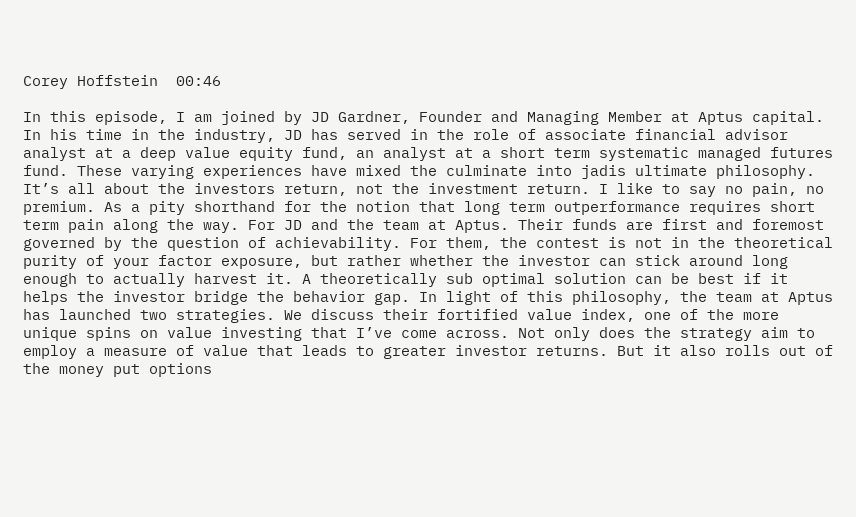Corey Hoffstein  00:46

In this episode, I am joined by JD Gardner, Founder and Managing Member at Aptus capital. In his time in the industry, JD has served in the role of associate financial advisor analyst at a deep value equity fund, an analyst at a short term systematic managed futures fund. These varying experiences have mixed the culminate into jadis ultimate philosophy. It’s all about the investors return, not the investment return. I like to say no pain, no premium. As a pity shorthand for the notion that long term outperformance requires short term pain along the way. For JD and the team at Aptus. Their funds are first and foremost governed by the question of achievability. For them, the contest is not in the theoretical purity of your factor exposure, but rather whether the investor can stick around long enough to actually harvest it. A theoretically sub optimal solution can be best if it helps the investor bridge the behavior gap. In light of this philosophy, the team at Aptus has launched two strategies. We discuss their fortified value index, one of the more unique spins on value investing that I’ve come across. Not only does the strategy aim to employ a measure of value that leads to greater investor returns. But it also rolls out of the money put options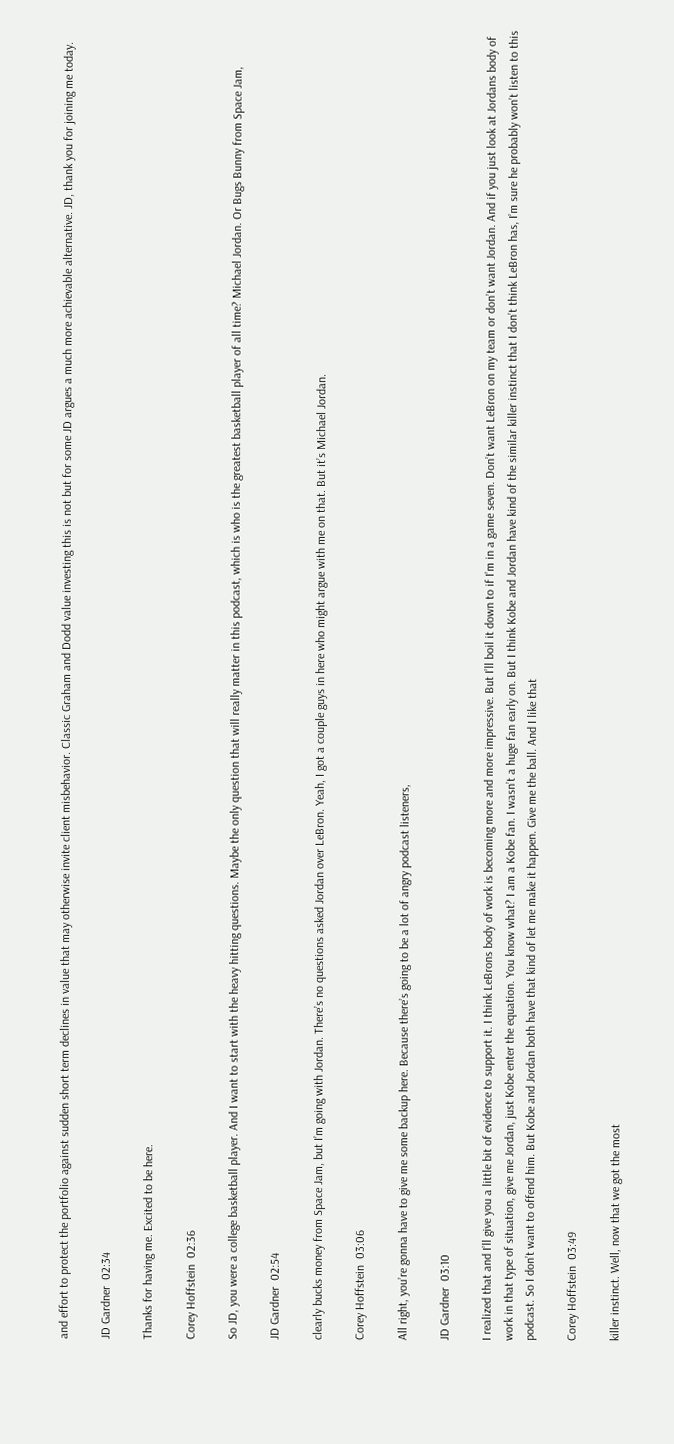and effort to protect the portfolio against sudden short term declines in value that may otherwise invite client misbehavior. Classic Graham and Dodd value investing this is not but for some JD argues a much more achievable alternative. JD, thank you for joining me today.

JD Gardner  02:34

Thanks for having me. Excited to be here.

Corey Hoffstein  02:36

So JD, you were a college basketball player. And I want to start with the heavy hitting questions. Maybe the only question that will really matter in this podcast, which is who is the greatest basketball player of all time? Michael Jordan. Or Bugs Bunny from Space Jam,

JD Gardner  02:54

clearly bucks money from Space Jam, but I’m going with Jordan. There’s no questions asked Jordan over LeBron. Yeah, I got a couple guys in here who might argue with me on that. But it’s Michael Jordan.

Corey Hoffstein  03:06

All right, you’re gonna have to give me some backup here. Because there’s going to be a lot of angry podcast listeners,

JD Gardner  03:10

I realized that and I’ll give you a little bit of evidence to support it. I think LeBrons body of work is becoming more and more impressive. But I’ll boil it down to if I’m in a game seven. Don’t want LeBron on my team or don’t want Jordan. And if you just look at Jordans body of work in that type of situation, give me Jordan, just Kobe enter the equation. You know what? I am a Kobe fan. I wasn’t a huge fan early on. But I think Kobe and Jordan have kind of the similar killer instinct that I don’t think LeBron has, I’m sure he probably won’t listen to this podcast. So I don’t want to offend him. But Kobe and Jordan both have that kind of let me make it happen. Give me the ball. And I like that

Corey Hoffstein  03:49

killer instinct. Well, now that we got the most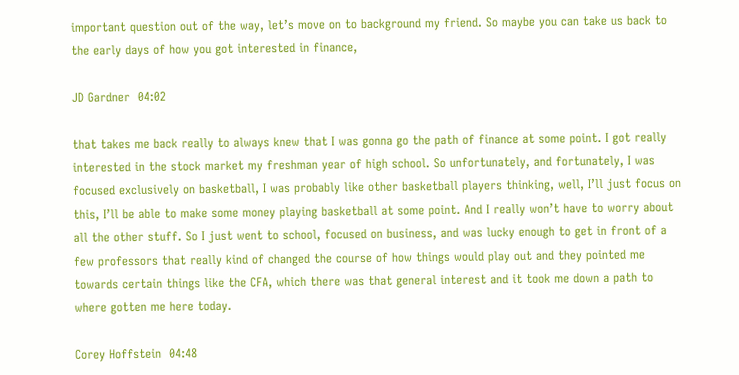important question out of the way, let’s move on to background my friend. So maybe you can take us back to the early days of how you got interested in finance,

JD Gardner  04:02

that takes me back really to always knew that I was gonna go the path of finance at some point. I got really interested in the stock market my freshman year of high school. So unfortunately, and fortunately, I was focused exclusively on basketball, I was probably like other basketball players thinking, well, I’ll just focus on this, I’ll be able to make some money playing basketball at some point. And I really won’t have to worry about all the other stuff. So I just went to school, focused on business, and was lucky enough to get in front of a few professors that really kind of changed the course of how things would play out and they pointed me towards certain things like the CFA, which there was that general interest and it took me down a path to where gotten me here today.

Corey Hoffstein  04:48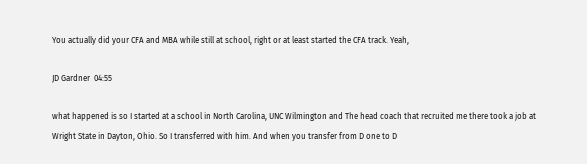You actually did your CFA and MBA while still at school, right or at least started the CFA track. Yeah,

JD Gardner  04:55

what happened is so I started at a school in North Carolina, UNC Wilmington and The head coach that recruited me there took a job at Wright State in Dayton, Ohio. So I transferred with him. And when you transfer from D one to D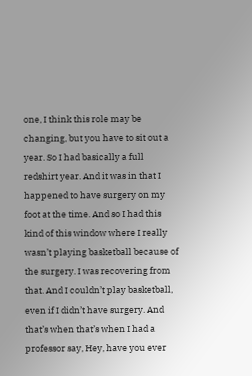one, I think this role may be changing, but you have to sit out a year. So I had basically a full redshirt year. And it was in that I happened to have surgery on my foot at the time. And so I had this kind of this window where I really wasn’t playing basketball because of the surgery. I was recovering from that. And I couldn’t play basketball, even if I didn’t have surgery. And that’s when that’s when I had a professor say, Hey, have you ever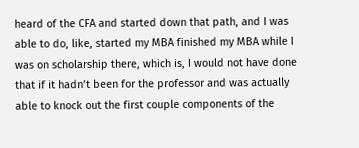heard of the CFA and started down that path, and I was able to do, like, started my MBA finished my MBA while I was on scholarship there, which is, I would not have done that if it hadn’t been for the professor and was actually able to knock out the first couple components of the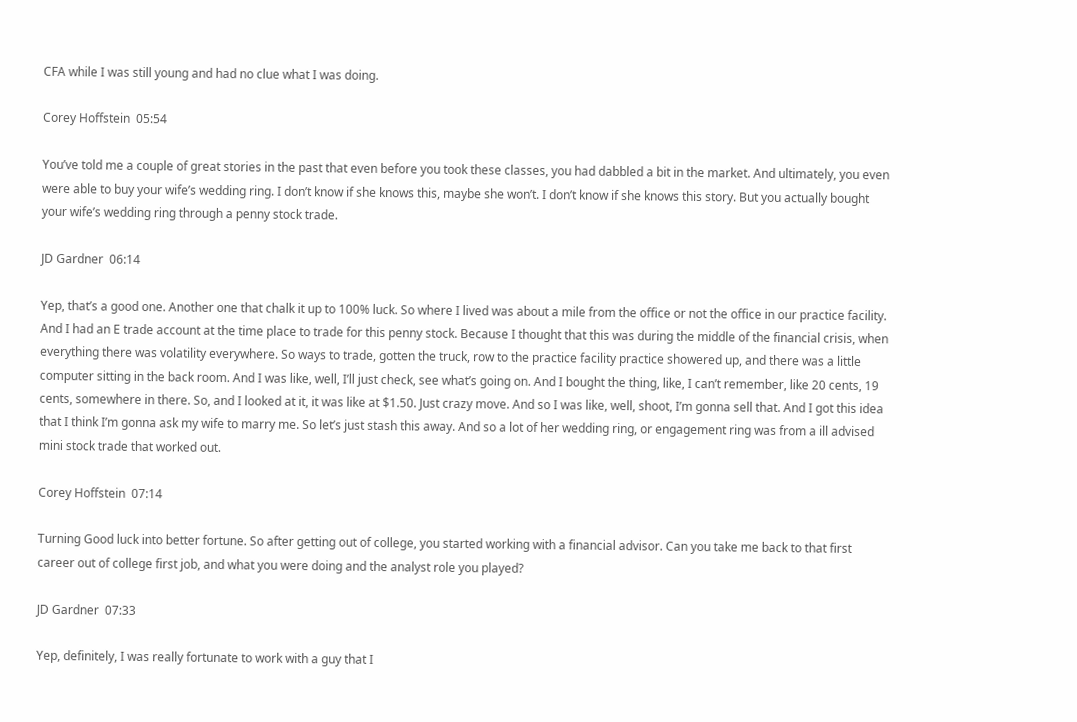CFA while I was still young and had no clue what I was doing.

Corey Hoffstein  05:54

You’ve told me a couple of great stories in the past that even before you took these classes, you had dabbled a bit in the market. And ultimately, you even were able to buy your wife’s wedding ring. I don’t know if she knows this, maybe she won’t. I don’t know if she knows this story. But you actually bought your wife’s wedding ring through a penny stock trade.

JD Gardner  06:14

Yep, that’s a good one. Another one that chalk it up to 100% luck. So where I lived was about a mile from the office or not the office in our practice facility. And I had an E trade account at the time place to trade for this penny stock. Because I thought that this was during the middle of the financial crisis, when everything there was volatility everywhere. So ways to trade, gotten the truck, row to the practice facility practice showered up, and there was a little computer sitting in the back room. And I was like, well, I’ll just check, see what’s going on. And I bought the thing, like, I can’t remember, like 20 cents, 19 cents, somewhere in there. So, and I looked at it, it was like at $1.50. Just crazy move. And so I was like, well, shoot, I’m gonna sell that. And I got this idea that I think I’m gonna ask my wife to marry me. So let’s just stash this away. And so a lot of her wedding ring, or engagement ring was from a ill advised mini stock trade that worked out.

Corey Hoffstein  07:14

Turning Good luck into better fortune. So after getting out of college, you started working with a financial advisor. Can you take me back to that first career out of college first job, and what you were doing and the analyst role you played?

JD Gardner  07:33

Yep, definitely, I was really fortunate to work with a guy that I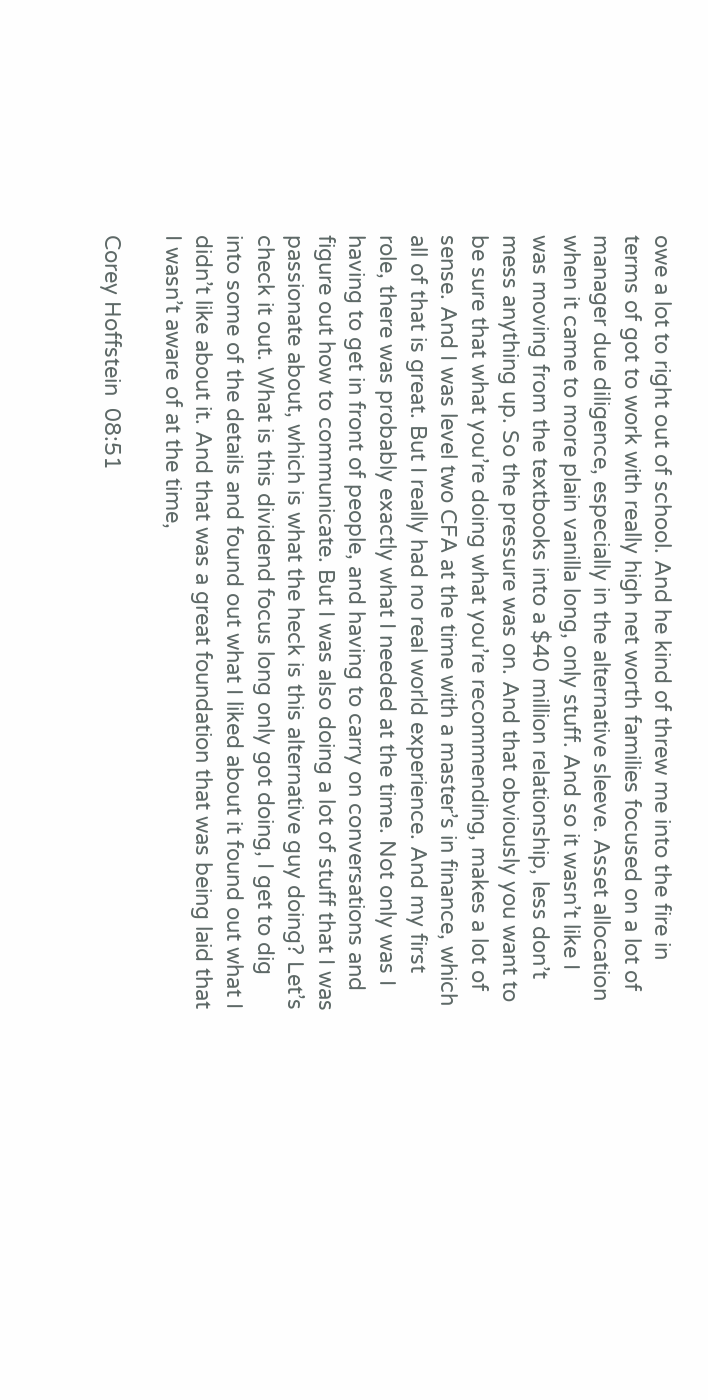owe a lot to right out of school. And he kind of threw me into the fire in terms of got to work with really high net worth families focused on a lot of manager due diligence, especially in the alternative sleeve. Asset allocation when it came to more plain vanilla long, only stuff. And so it wasn’t like I was moving from the textbooks into a $40 million relationship, less don’t mess anything up. So the pressure was on. And that obviously you want to be sure that what you’re doing what you’re recommending, makes a lot of sense. And I was level two CFA at the time with a master’s in finance, which all of that is great. But I really had no real world experience. And my first role, there was probably exactly what I needed at the time. Not only was I having to get in front of people, and having to carry on conversations and figure out how to communicate. But I was also doing a lot of stuff that I was passionate about, which is what the heck is this alternative guy doing? Let’s check it out. What is this dividend focus long only got doing, I get to dig into some of the details and found out what I liked about it found out what I didn’t like about it. And that was a great foundation that was being laid that I wasn’t aware of at the time,

Corey Hoffstein  08:51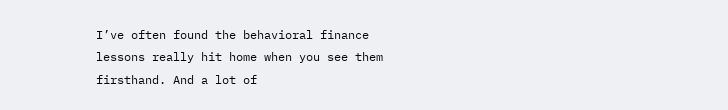I’ve often found the behavioral finance lessons really hit home when you see them firsthand. And a lot of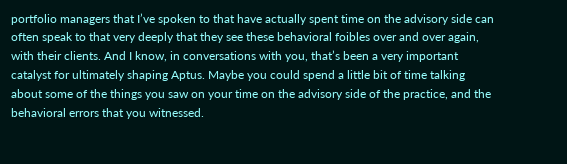portfolio managers that I’ve spoken to that have actually spent time on the advisory side can often speak to that very deeply that they see these behavioral foibles over and over again, with their clients. And I know, in conversations with you, that’s been a very important catalyst for ultimately shaping Aptus. Maybe you could spend a little bit of time talking about some of the things you saw on your time on the advisory side of the practice, and the behavioral errors that you witnessed.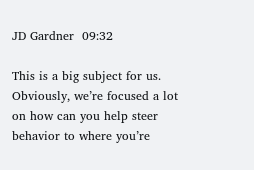JD Gardner  09:32

This is a big subject for us. Obviously, we’re focused a lot on how can you help steer behavior to where you’re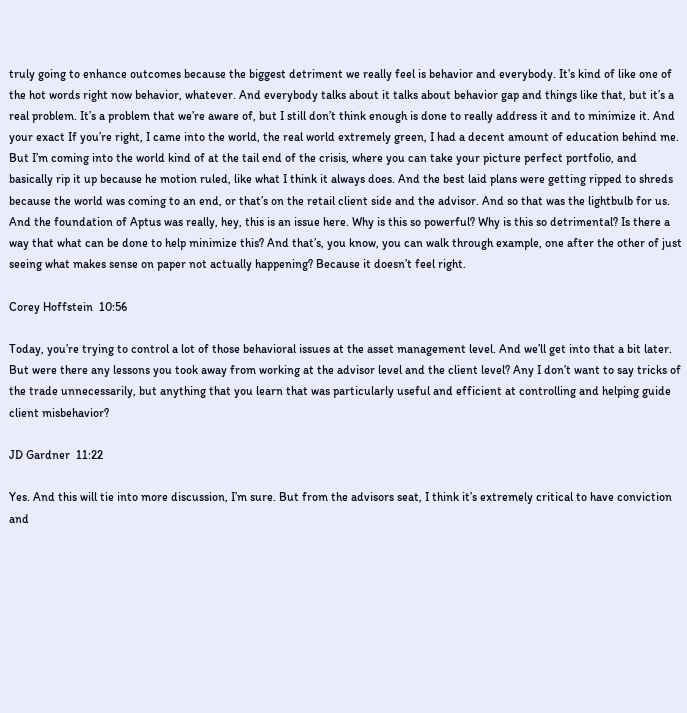truly going to enhance outcomes because the biggest detriment we really feel is behavior and everybody. It’s kind of like one of the hot words right now behavior, whatever. And everybody talks about it talks about behavior gap and things like that, but it’s a real problem. It’s a problem that we’re aware of, but I still don’t think enough is done to really address it and to minimize it. And your exact If you’re right, I came into the world, the real world extremely green, I had a decent amount of education behind me. But I’m coming into the world kind of at the tail end of the crisis, where you can take your picture perfect portfolio, and basically rip it up because he motion ruled, like what I think it always does. And the best laid plans were getting ripped to shreds because the world was coming to an end, or that’s on the retail client side and the advisor. And so that was the lightbulb for us. And the foundation of Aptus was really, hey, this is an issue here. Why is this so powerful? Why is this so detrimental? Is there a way that what can be done to help minimize this? And that’s, you know, you can walk through example, one after the other of just seeing what makes sense on paper not actually happening? Because it doesn’t feel right.

Corey Hoffstein  10:56

Today, you’re trying to control a lot of those behavioral issues at the asset management level. And we’ll get into that a bit later. But were there any lessons you took away from working at the advisor level and the client level? Any I don’t want to say tricks of the trade unnecessarily, but anything that you learn that was particularly useful and efficient at controlling and helping guide client misbehavior?

JD Gardner  11:22

Yes. And this will tie into more discussion, I’m sure. But from the advisors seat, I think it’s extremely critical to have conviction and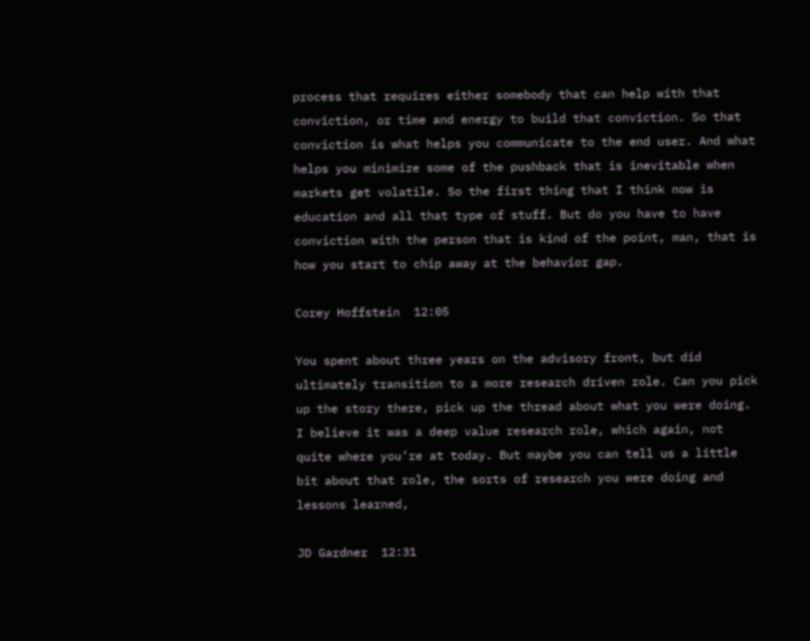process that requires either somebody that can help with that conviction, or time and energy to build that conviction. So that conviction is what helps you communicate to the end user. And what helps you minimize some of the pushback that is inevitable when markets get volatile. So the first thing that I think now is education and all that type of stuff. But do you have to have conviction with the person that is kind of the point, man, that is how you start to chip away at the behavior gap.

Corey Hoffstein  12:05

You spent about three years on the advisory front, but did ultimately transition to a more research driven role. Can you pick up the story there, pick up the thread about what you were doing. I believe it was a deep value research role, which again, not quite where you’re at today. But maybe you can tell us a little bit about that role, the sorts of research you were doing and lessons learned,

JD Gardner  12:31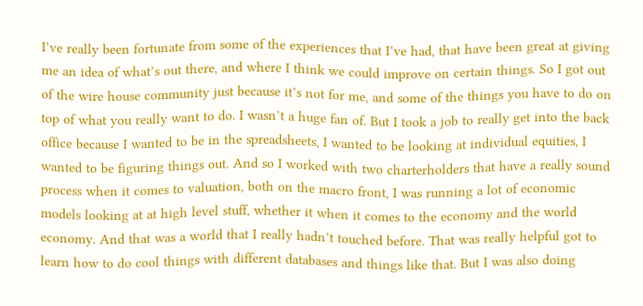I’ve really been fortunate from some of the experiences that I’ve had, that have been great at giving me an idea of what’s out there, and where I think we could improve on certain things. So I got out of the wire house community just because it’s not for me, and some of the things you have to do on top of what you really want to do. I wasn’t a huge fan of. But I took a job to really get into the back office because I wanted to be in the spreadsheets, I wanted to be looking at individual equities, I wanted to be figuring things out. And so I worked with two charterholders that have a really sound process when it comes to valuation, both on the macro front, I was running a lot of economic models looking at at high level stuff, whether it when it comes to the economy and the world economy. And that was a world that I really hadn’t touched before. That was really helpful got to learn how to do cool things with different databases and things like that. But I was also doing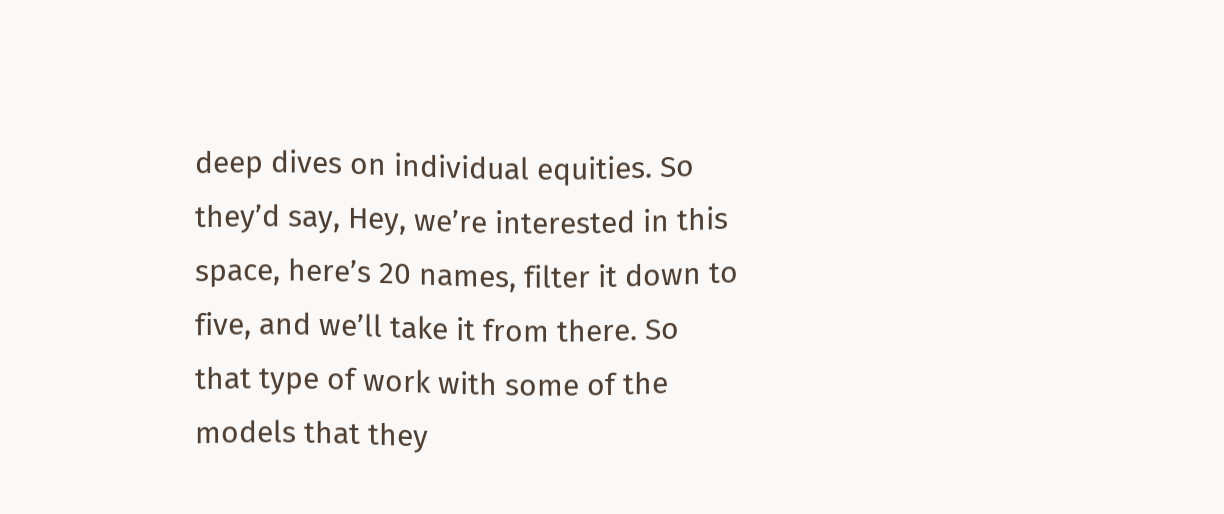deep dives on individual equities. So they’d say, Hey, we’re interested in this space, here’s 20 names, filter it down to five, and we’ll take it from there. So that type of work with some of the models that they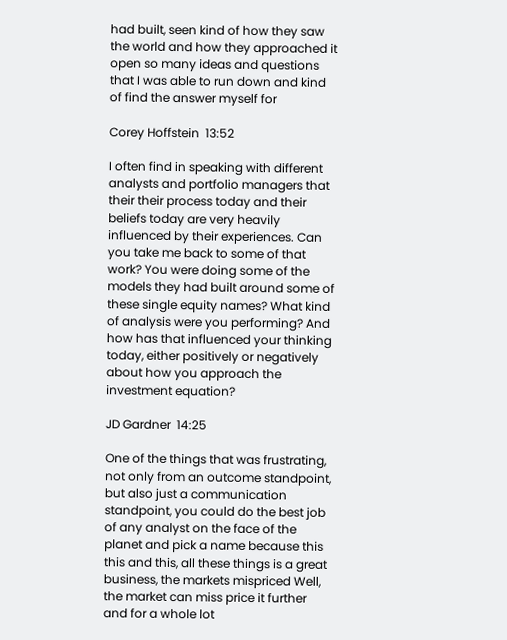had built, seen kind of how they saw the world and how they approached it open so many ideas and questions that I was able to run down and kind of find the answer myself for

Corey Hoffstein  13:52

I often find in speaking with different analysts and portfolio managers that their their process today and their beliefs today are very heavily influenced by their experiences. Can you take me back to some of that work? You were doing some of the models they had built around some of these single equity names? What kind of analysis were you performing? And how has that influenced your thinking today, either positively or negatively about how you approach the investment equation?

JD Gardner  14:25

One of the things that was frustrating, not only from an outcome standpoint, but also just a communication standpoint, you could do the best job of any analyst on the face of the planet and pick a name because this this and this, all these things is a great business, the markets mispriced Well, the market can miss price it further and for a whole lot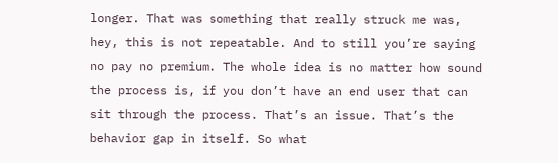longer. That was something that really struck me was, hey, this is not repeatable. And to still you’re saying no pay no premium. The whole idea is no matter how sound the process is, if you don’t have an end user that can sit through the process. That’s an issue. That’s the behavior gap in itself. So what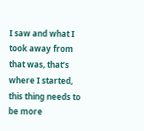I saw and what I took away from that was, that’s where I started, this thing needs to be more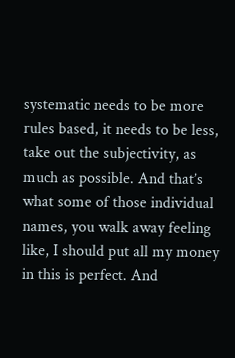systematic needs to be more rules based, it needs to be less, take out the subjectivity, as much as possible. And that’s what some of those individual names, you walk away feeling like, I should put all my money in this is perfect. And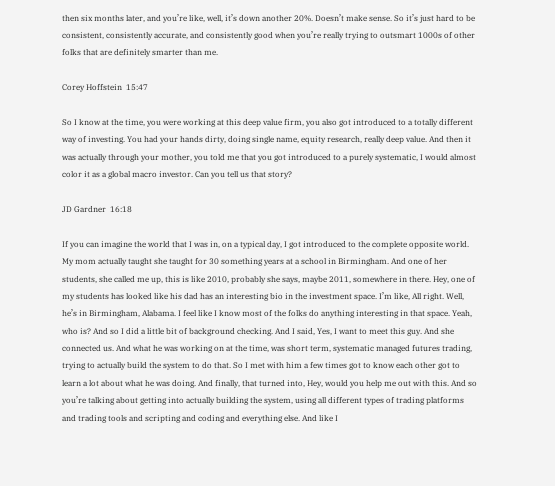then six months later, and you’re like, well, it’s down another 20%. Doesn’t make sense. So it’s just hard to be consistent, consistently accurate, and consistently good when you’re really trying to outsmart 1000s of other folks that are definitely smarter than me.

Corey Hoffstein  15:47

So I know at the time, you were working at this deep value firm, you also got introduced to a totally different way of investing. You had your hands dirty, doing single name, equity research, really deep value. And then it was actually through your mother, you told me that you got introduced to a purely systematic, I would almost color it as a global macro investor. Can you tell us that story?

JD Gardner  16:18

If you can imagine the world that I was in, on a typical day, I got introduced to the complete opposite world. My mom actually taught she taught for 30 something years at a school in Birmingham. And one of her students, she called me up, this is like 2010, probably she says, maybe 2011, somewhere in there. Hey, one of my students has looked like his dad has an interesting bio in the investment space. I’m like, All right. Well, he’s in Birmingham, Alabama. I feel like I know most of the folks do anything interesting in that space. Yeah, who is? And so I did a little bit of background checking. And I said, Yes, I want to meet this guy. And she connected us. And what he was working on at the time, was short term, systematic managed futures trading, trying to actually build the system to do that. So I met with him a few times got to know each other got to learn a lot about what he was doing. And finally, that turned into, Hey, would you help me out with this. And so you’re talking about getting into actually building the system, using all different types of trading platforms and trading tools and scripting and coding and everything else. And like I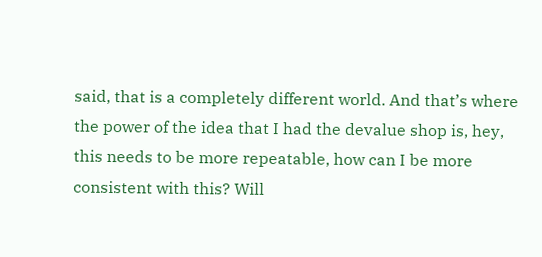said, that is a completely different world. And that’s where the power of the idea that I had the devalue shop is, hey, this needs to be more repeatable, how can I be more consistent with this? Will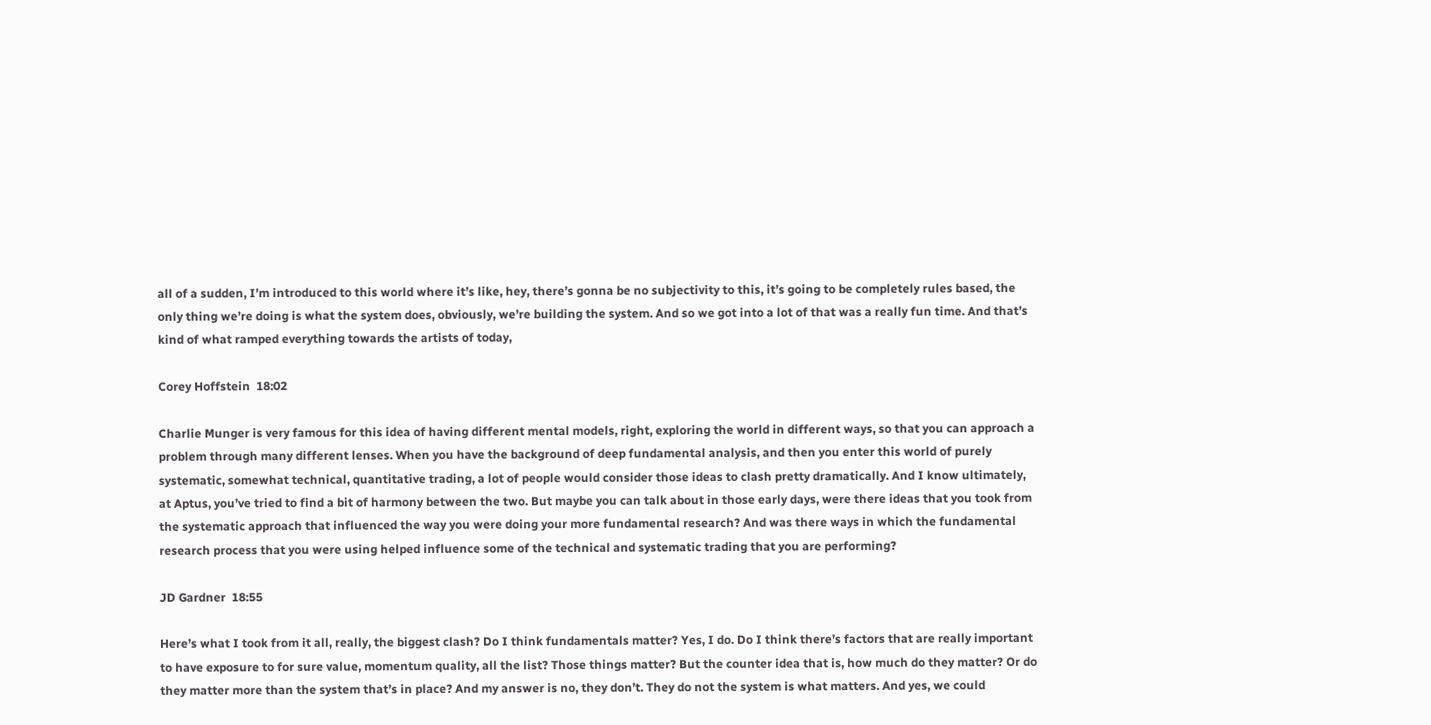all of a sudden, I’m introduced to this world where it’s like, hey, there’s gonna be no subjectivity to this, it’s going to be completely rules based, the only thing we’re doing is what the system does, obviously, we’re building the system. And so we got into a lot of that was a really fun time. And that’s kind of what ramped everything towards the artists of today,

Corey Hoffstein  18:02

Charlie Munger is very famous for this idea of having different mental models, right, exploring the world in different ways, so that you can approach a problem through many different lenses. When you have the background of deep fundamental analysis, and then you enter this world of purely systematic, somewhat technical, quantitative trading, a lot of people would consider those ideas to clash pretty dramatically. And I know ultimately, at Aptus, you’ve tried to find a bit of harmony between the two. But maybe you can talk about in those early days, were there ideas that you took from the systematic approach that influenced the way you were doing your more fundamental research? And was there ways in which the fundamental research process that you were using helped influence some of the technical and systematic trading that you are performing?

JD Gardner  18:55

Here’s what I took from it all, really, the biggest clash? Do I think fundamentals matter? Yes, I do. Do I think there’s factors that are really important to have exposure to for sure value, momentum quality, all the list? Those things matter? But the counter idea that is, how much do they matter? Or do they matter more than the system that’s in place? And my answer is no, they don’t. They do not the system is what matters. And yes, we could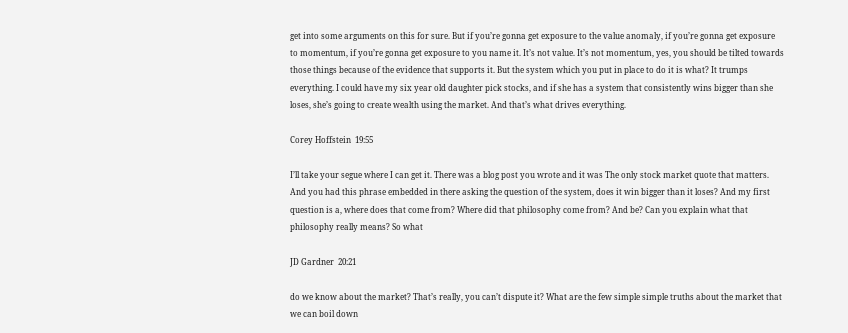get into some arguments on this for sure. But if you’re gonna get exposure to the value anomaly, if you’re gonna get exposure to momentum, if you’re gonna get exposure to you name it. It’s not value. It’s not momentum, yes, you should be tilted towards those things because of the evidence that supports it. But the system which you put in place to do it is what? It trumps everything. I could have my six year old daughter pick stocks, and if she has a system that consistently wins bigger than she loses, she’s going to create wealth using the market. And that’s what drives everything.

Corey Hoffstein  19:55

I’ll take your segue where I can get it. There was a blog post you wrote and it was The only stock market quote that matters. And you had this phrase embedded in there asking the question of the system, does it win bigger than it loses? And my first question is a, where does that come from? Where did that philosophy come from? And be? Can you explain what that philosophy really means? So what

JD Gardner  20:21

do we know about the market? That’s really, you can’t dispute it? What are the few simple simple truths about the market that we can boil down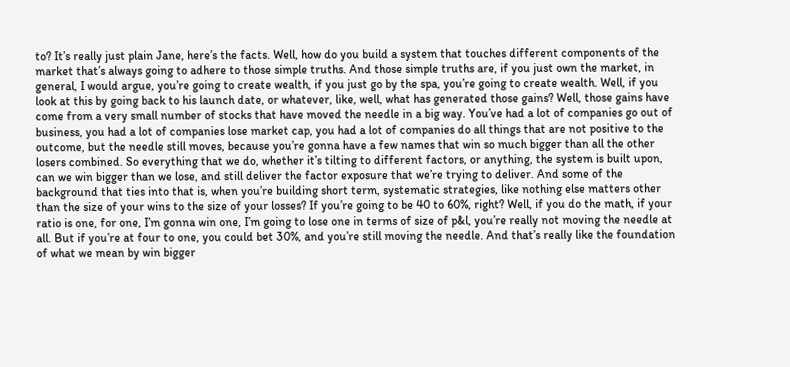to? It’s really just plain Jane, here’s the facts. Well, how do you build a system that touches different components of the market that’s always going to adhere to those simple truths. And those simple truths are, if you just own the market, in general, I would argue, you’re going to create wealth, if you just go by the spa, you’re going to create wealth. Well, if you look at this by going back to his launch date, or whatever, like, well, what has generated those gains? Well, those gains have come from a very small number of stocks that have moved the needle in a big way. You’ve had a lot of companies go out of business, you had a lot of companies lose market cap, you had a lot of companies do all things that are not positive to the outcome, but the needle still moves, because you’re gonna have a few names that win so much bigger than all the other losers combined. So everything that we do, whether it’s tilting to different factors, or anything, the system is built upon, can we win bigger than we lose, and still deliver the factor exposure that we’re trying to deliver. And some of the background that ties into that is, when you’re building short term, systematic strategies, like nothing else matters other than the size of your wins to the size of your losses? If you’re going to be 40 to 60%, right? Well, if you do the math, if your ratio is one, for one, I’m gonna win one, I’m going to lose one in terms of size of p&l, you’re really not moving the needle at all. But if you’re at four to one, you could bet 30%, and you’re still moving the needle. And that’s really like the foundation of what we mean by win bigger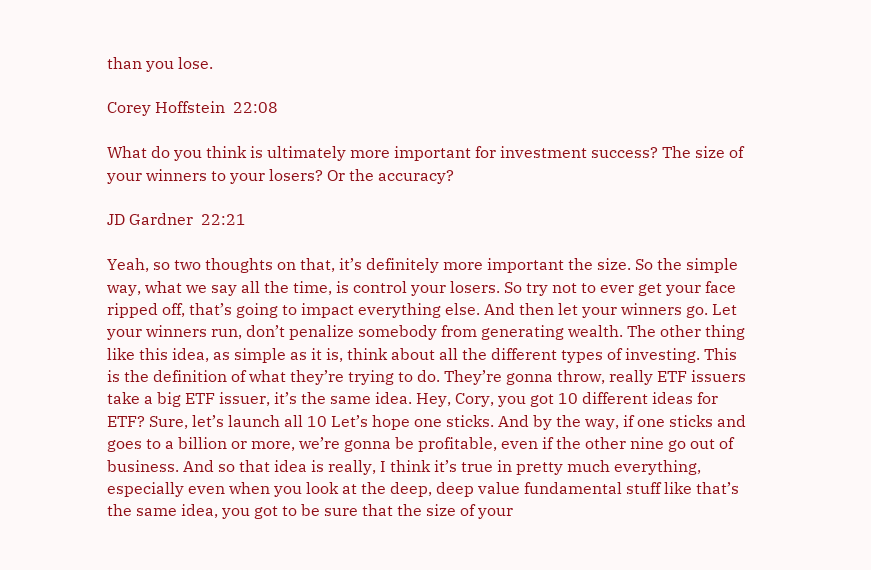than you lose.

Corey Hoffstein  22:08

What do you think is ultimately more important for investment success? The size of your winners to your losers? Or the accuracy?

JD Gardner  22:21

Yeah, so two thoughts on that, it’s definitely more important the size. So the simple way, what we say all the time, is control your losers. So try not to ever get your face ripped off, that’s going to impact everything else. And then let your winners go. Let your winners run, don’t penalize somebody from generating wealth. The other thing like this idea, as simple as it is, think about all the different types of investing. This is the definition of what they’re trying to do. They’re gonna throw, really ETF issuers take a big ETF issuer, it’s the same idea. Hey, Cory, you got 10 different ideas for ETF? Sure, let’s launch all 10 Let’s hope one sticks. And by the way, if one sticks and goes to a billion or more, we’re gonna be profitable, even if the other nine go out of business. And so that idea is really, I think it’s true in pretty much everything, especially even when you look at the deep, deep value fundamental stuff like that’s the same idea, you got to be sure that the size of your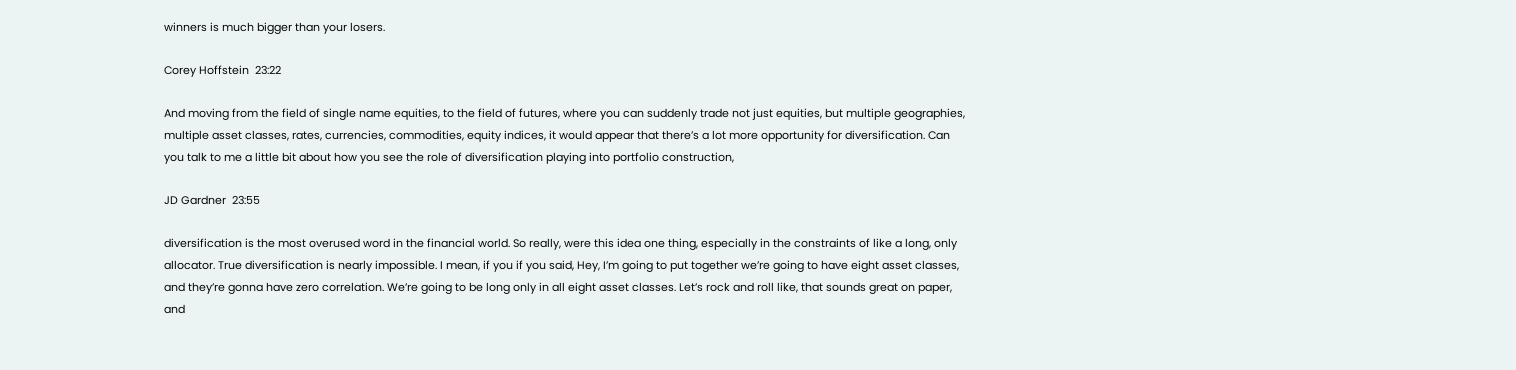winners is much bigger than your losers.

Corey Hoffstein  23:22

And moving from the field of single name equities, to the field of futures, where you can suddenly trade not just equities, but multiple geographies, multiple asset classes, rates, currencies, commodities, equity indices, it would appear that there’s a lot more opportunity for diversification. Can you talk to me a little bit about how you see the role of diversification playing into portfolio construction,

JD Gardner  23:55

diversification is the most overused word in the financial world. So really, were this idea one thing, especially in the constraints of like a long, only allocator. True diversification is nearly impossible. I mean, if you if you said, Hey, I’m going to put together we’re going to have eight asset classes, and they’re gonna have zero correlation. We’re going to be long only in all eight asset classes. Let’s rock and roll like, that sounds great on paper, and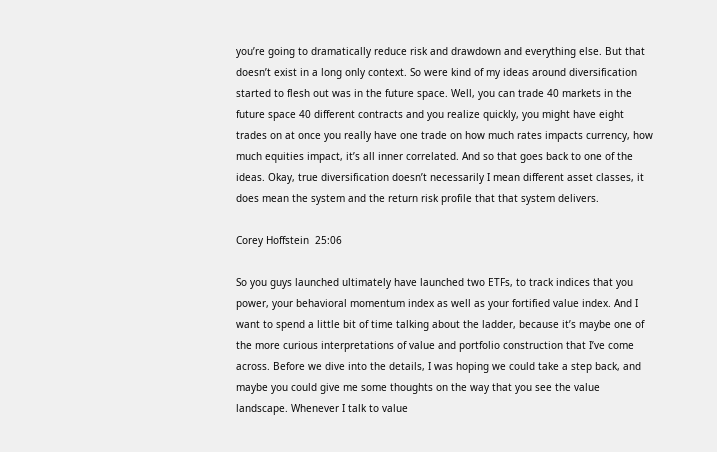you’re going to dramatically reduce risk and drawdown and everything else. But that doesn’t exist in a long only context. So were kind of my ideas around diversification started to flesh out was in the future space. Well, you can trade 40 markets in the future space 40 different contracts and you realize quickly, you might have eight trades on at once you really have one trade on how much rates impacts currency, how much equities impact, it’s all inner correlated. And so that goes back to one of the ideas. Okay, true diversification doesn’t necessarily I mean different asset classes, it does mean the system and the return risk profile that that system delivers.

Corey Hoffstein  25:06

So you guys launched ultimately have launched two ETFs, to track indices that you power, your behavioral momentum index as well as your fortified value index. And I want to spend a little bit of time talking about the ladder, because it’s maybe one of the more curious interpretations of value and portfolio construction that I’ve come across. Before we dive into the details, I was hoping we could take a step back, and maybe you could give me some thoughts on the way that you see the value landscape. Whenever I talk to value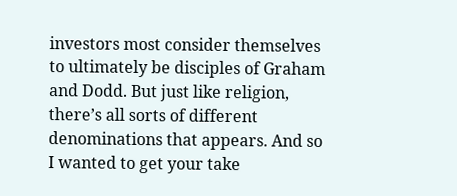investors most consider themselves to ultimately be disciples of Graham and Dodd. But just like religion, there’s all sorts of different denominations that appears. And so I wanted to get your take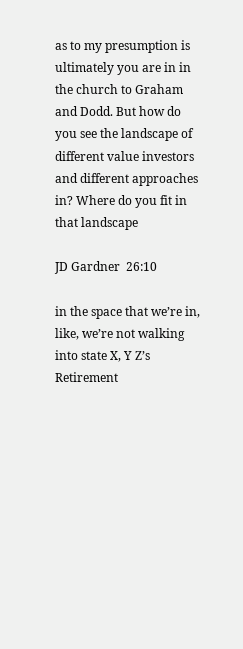as to my presumption is ultimately you are in in the church to Graham and Dodd. But how do you see the landscape of different value investors and different approaches in? Where do you fit in that landscape

JD Gardner  26:10

in the space that we’re in, like, we’re not walking into state X, Y Z’s Retirement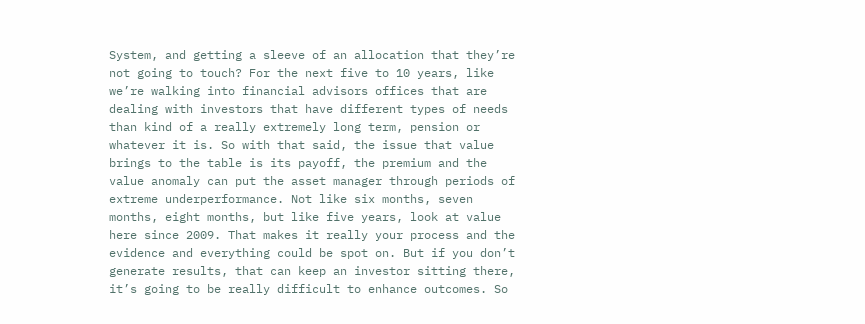System, and getting a sleeve of an allocation that they’re not going to touch? For the next five to 10 years, like we’re walking into financial advisors offices that are dealing with investors that have different types of needs than kind of a really extremely long term, pension or whatever it is. So with that said, the issue that value brings to the table is its payoff, the premium and the value anomaly can put the asset manager through periods of extreme underperformance. Not like six months, seven months, eight months, but like five years, look at value here since 2009. That makes it really your process and the evidence and everything could be spot on. But if you don’t generate results, that can keep an investor sitting there, it’s going to be really difficult to enhance outcomes. So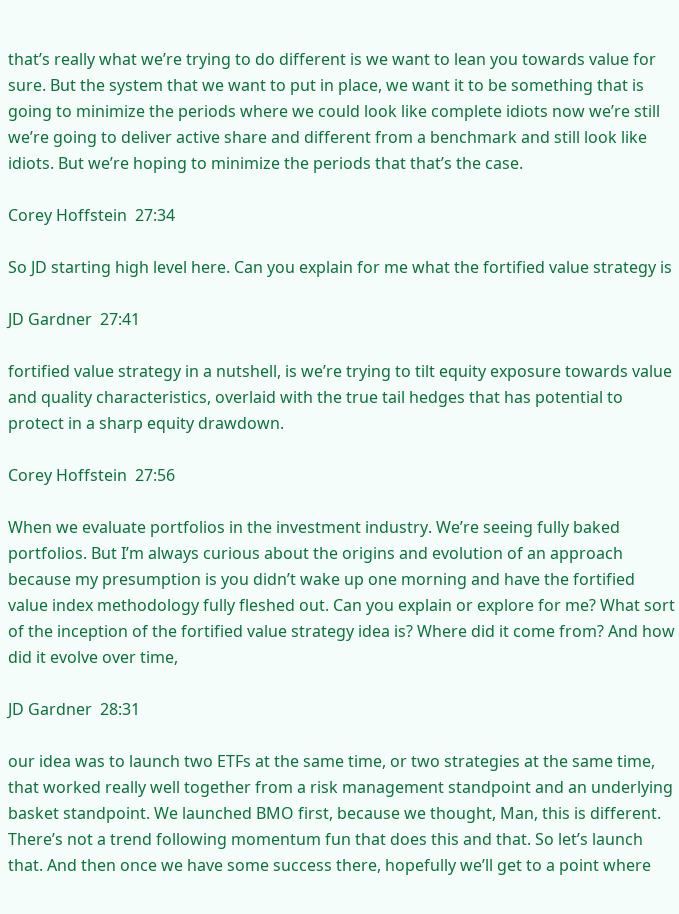that’s really what we’re trying to do different is we want to lean you towards value for sure. But the system that we want to put in place, we want it to be something that is going to minimize the periods where we could look like complete idiots now we’re still we’re going to deliver active share and different from a benchmark and still look like idiots. But we’re hoping to minimize the periods that that’s the case.

Corey Hoffstein  27:34

So JD starting high level here. Can you explain for me what the fortified value strategy is

JD Gardner  27:41

fortified value strategy in a nutshell, is we’re trying to tilt equity exposure towards value and quality characteristics, overlaid with the true tail hedges that has potential to protect in a sharp equity drawdown.

Corey Hoffstein  27:56

When we evaluate portfolios in the investment industry. We’re seeing fully baked portfolios. But I’m always curious about the origins and evolution of an approach because my presumption is you didn’t wake up one morning and have the fortified value index methodology fully fleshed out. Can you explain or explore for me? What sort of the inception of the fortified value strategy idea is? Where did it come from? And how did it evolve over time,

JD Gardner  28:31

our idea was to launch two ETFs at the same time, or two strategies at the same time, that worked really well together from a risk management standpoint and an underlying basket standpoint. We launched BMO first, because we thought, Man, this is different. There’s not a trend following momentum fun that does this and that. So let’s launch that. And then once we have some success there, hopefully we’ll get to a point where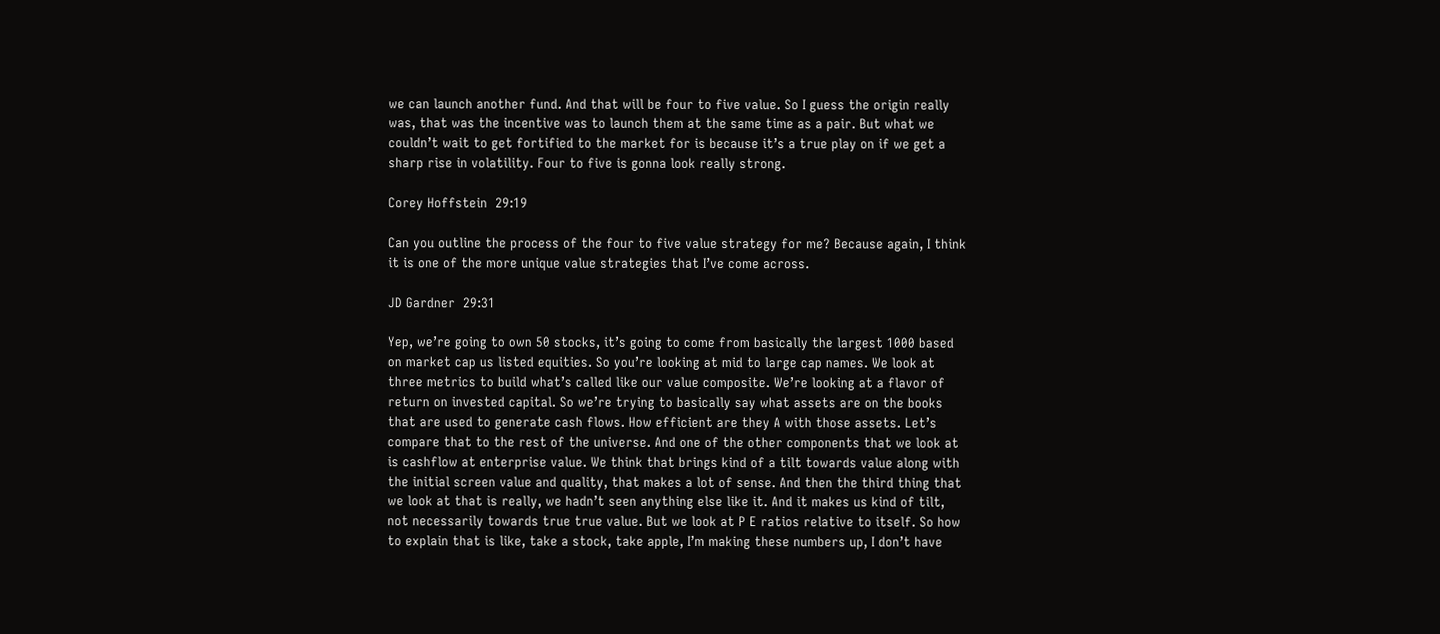we can launch another fund. And that will be four to five value. So I guess the origin really was, that was the incentive was to launch them at the same time as a pair. But what we couldn’t wait to get fortified to the market for is because it’s a true play on if we get a sharp rise in volatility. Four to five is gonna look really strong.

Corey Hoffstein  29:19

Can you outline the process of the four to five value strategy for me? Because again, I think it is one of the more unique value strategies that I’ve come across.

JD Gardner  29:31

Yep, we’re going to own 50 stocks, it’s going to come from basically the largest 1000 based on market cap us listed equities. So you’re looking at mid to large cap names. We look at three metrics to build what’s called like our value composite. We’re looking at a flavor of return on invested capital. So we’re trying to basically say what assets are on the books that are used to generate cash flows. How efficient are they A with those assets. Let’s compare that to the rest of the universe. And one of the other components that we look at is cashflow at enterprise value. We think that brings kind of a tilt towards value along with the initial screen value and quality, that makes a lot of sense. And then the third thing that we look at that is really, we hadn’t seen anything else like it. And it makes us kind of tilt, not necessarily towards true true value. But we look at P E ratios relative to itself. So how to explain that is like, take a stock, take apple, I’m making these numbers up, I don’t have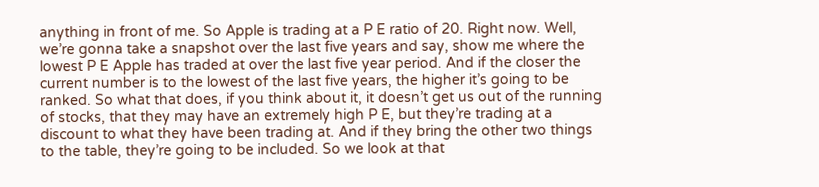anything in front of me. So Apple is trading at a P E ratio of 20. Right now. Well, we’re gonna take a snapshot over the last five years and say, show me where the lowest P E Apple has traded at over the last five year period. And if the closer the current number is to the lowest of the last five years, the higher it’s going to be ranked. So what that does, if you think about it, it doesn’t get us out of the running of stocks, that they may have an extremely high P E, but they’re trading at a discount to what they have been trading at. And if they bring the other two things to the table, they’re going to be included. So we look at that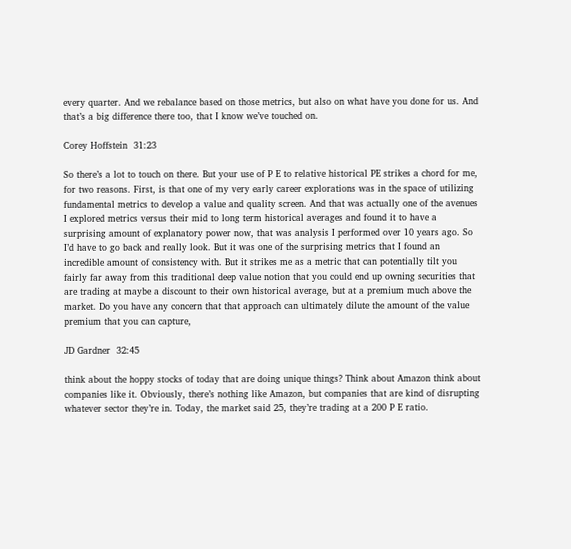every quarter. And we rebalance based on those metrics, but also on what have you done for us. And that’s a big difference there too, that I know we’ve touched on.

Corey Hoffstein  31:23

So there’s a lot to touch on there. But your use of P E to relative historical PE strikes a chord for me, for two reasons. First, is that one of my very early career explorations was in the space of utilizing fundamental metrics to develop a value and quality screen. And that was actually one of the avenues I explored metrics versus their mid to long term historical averages and found it to have a surprising amount of explanatory power now, that was analysis I performed over 10 years ago. So I’d have to go back and really look. But it was one of the surprising metrics that I found an incredible amount of consistency with. But it strikes me as a metric that can potentially tilt you fairly far away from this traditional deep value notion that you could end up owning securities that are trading at maybe a discount to their own historical average, but at a premium much above the market. Do you have any concern that that approach can ultimately dilute the amount of the value premium that you can capture,

JD Gardner  32:45

think about the hoppy stocks of today that are doing unique things? Think about Amazon think about companies like it. Obviously, there’s nothing like Amazon, but companies that are kind of disrupting whatever sector they’re in. Today, the market said 25, they’re trading at a 200 P E ratio.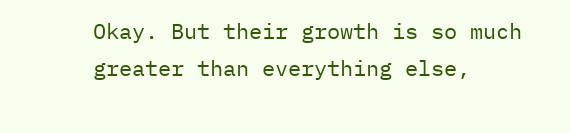Okay. But their growth is so much greater than everything else,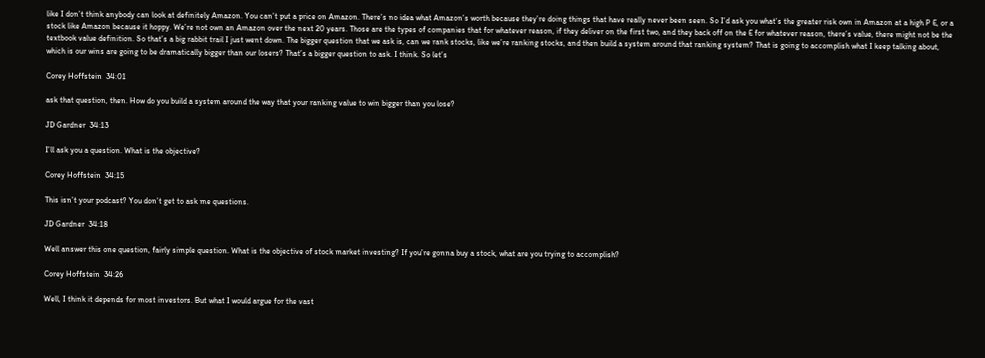like I don’t think anybody can look at definitely Amazon. You can’t put a price on Amazon. There’s no idea what Amazon’s worth because they’re doing things that have really never been seen. So I’d ask you what’s the greater risk own in Amazon at a high P E, or a stock like Amazon because it hoppy. We’re not own an Amazon over the next 20 years. Those are the types of companies that for whatever reason, if they deliver on the first two, and they back off on the E for whatever reason, there’s value, there might not be the textbook value definition. So that’s a big rabbit trail I just went down. The bigger question that we ask is, can we rank stocks, like we’re ranking stocks, and then build a system around that ranking system? That is going to accomplish what I keep talking about, which is our wins are going to be dramatically bigger than our losers? That’s a bigger question to ask. I think. So let’s

Corey Hoffstein  34:01

ask that question, then. How do you build a system around the way that your ranking value to win bigger than you lose?

JD Gardner  34:13

I’ll ask you a question. What is the objective?

Corey Hoffstein  34:15

This isn’t your podcast? You don’t get to ask me questions.

JD Gardner  34:18

Well answer this one question, fairly simple question. What is the objective of stock market investing? If you’re gonna buy a stock, what are you trying to accomplish?

Corey Hoffstein  34:26

Well, I think it depends for most investors. But what I would argue for the vast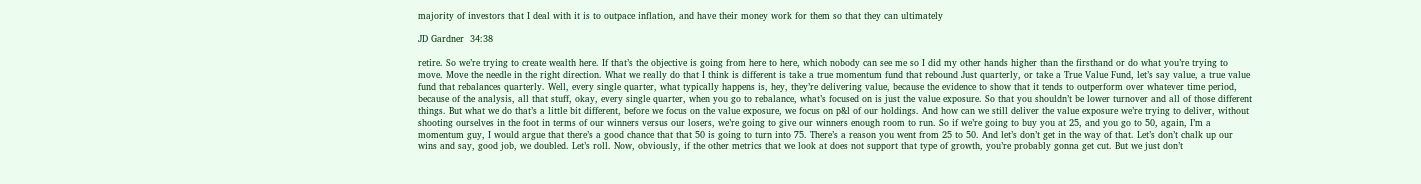majority of investors that I deal with it is to outpace inflation, and have their money work for them so that they can ultimately

JD Gardner  34:38

retire. So we’re trying to create wealth here. If that’s the objective is going from here to here, which nobody can see me so I did my other hands higher than the firsthand or do what you’re trying to move. Move the needle in the right direction. What we really do that I think is different is take a true momentum fund that rebound Just quarterly, or take a True Value Fund, let’s say value, a true value fund that rebalances quarterly. Well, every single quarter, what typically happens is, hey, they’re delivering value, because the evidence to show that it tends to outperform over whatever time period, because of the analysis, all that stuff, okay, every single quarter, when you go to rebalance, what’s focused on is just the value exposure. So that you shouldn’t be lower turnover and all of those different things. But what we do that’s a little bit different, before we focus on the value exposure, we focus on p&l of our holdings. And how can we still deliver the value exposure we’re trying to deliver, without shooting ourselves in the foot in terms of our winners versus our losers, we’re going to give our winners enough room to run. So if we’re going to buy you at 25, and you go to 50, again, I’m a momentum guy, I would argue that there’s a good chance that that 50 is going to turn into 75. There’s a reason you went from 25 to 50. And let’s don’t get in the way of that. Let’s don’t chalk up our wins and say, good job, we doubled. Let’s roll. Now, obviously, if the other metrics that we look at does not support that type of growth, you’re probably gonna get cut. But we just don’t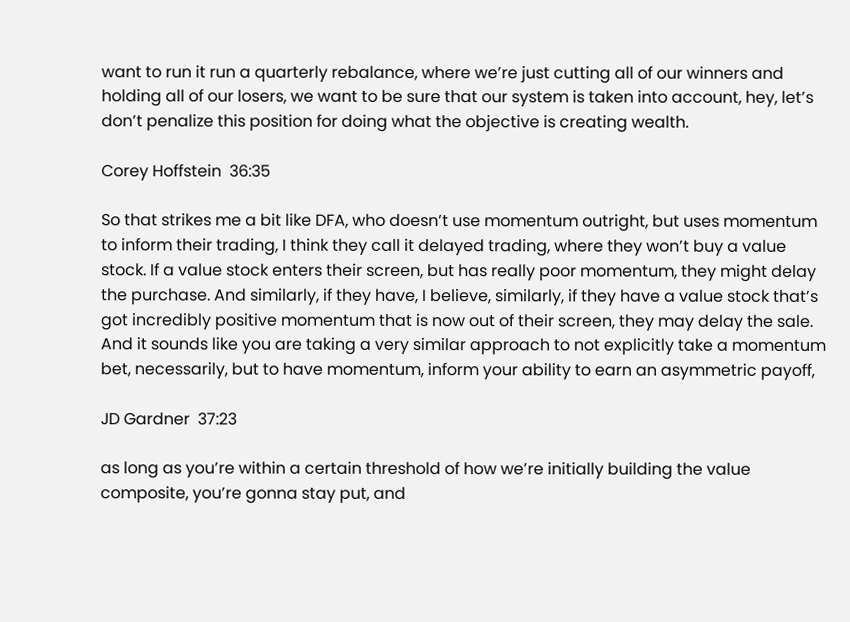want to run it run a quarterly rebalance, where we’re just cutting all of our winners and holding all of our losers, we want to be sure that our system is taken into account, hey, let’s don’t penalize this position for doing what the objective is creating wealth.

Corey Hoffstein  36:35

So that strikes me a bit like DFA, who doesn’t use momentum outright, but uses momentum to inform their trading, I think they call it delayed trading, where they won’t buy a value stock. If a value stock enters their screen, but has really poor momentum, they might delay the purchase. And similarly, if they have, I believe, similarly, if they have a value stock that’s got incredibly positive momentum that is now out of their screen, they may delay the sale. And it sounds like you are taking a very similar approach to not explicitly take a momentum bet, necessarily, but to have momentum, inform your ability to earn an asymmetric payoff,

JD Gardner  37:23

as long as you’re within a certain threshold of how we’re initially building the value composite, you’re gonna stay put, and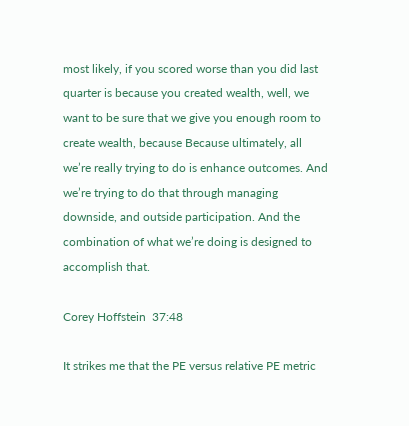most likely, if you scored worse than you did last quarter is because you created wealth, well, we want to be sure that we give you enough room to create wealth, because Because ultimately, all we’re really trying to do is enhance outcomes. And we’re trying to do that through managing downside, and outside participation. And the combination of what we’re doing is designed to accomplish that.

Corey Hoffstein  37:48

It strikes me that the PE versus relative PE metric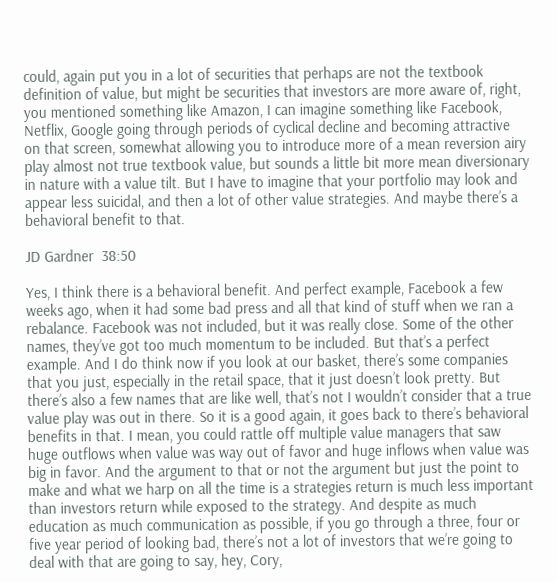could, again put you in a lot of securities that perhaps are not the textbook definition of value, but might be securities that investors are more aware of, right, you mentioned something like Amazon, I can imagine something like Facebook, Netflix, Google going through periods of cyclical decline and becoming attractive on that screen, somewhat allowing you to introduce more of a mean reversion airy play almost not true textbook value, but sounds a little bit more mean diversionary in nature with a value tilt. But I have to imagine that your portfolio may look and appear less suicidal, and then a lot of other value strategies. And maybe there’s a behavioral benefit to that.

JD Gardner  38:50

Yes, I think there is a behavioral benefit. And perfect example, Facebook a few weeks ago, when it had some bad press and all that kind of stuff when we ran a rebalance. Facebook was not included, but it was really close. Some of the other names, they’ve got too much momentum to be included. But that’s a perfect example. And I do think now if you look at our basket, there’s some companies that you just, especially in the retail space, that it just doesn’t look pretty. But there’s also a few names that are like well, that’s not I wouldn’t consider that a true value play was out in there. So it is a good again, it goes back to there’s behavioral benefits in that. I mean, you could rattle off multiple value managers that saw huge outflows when value was way out of favor and huge inflows when value was big in favor. And the argument to that or not the argument but just the point to make and what we harp on all the time is a strategies return is much less important than investors return while exposed to the strategy. And despite as much education as much communication as possible, if you go through a three, four or five year period of looking bad, there’s not a lot of investors that we’re going to deal with that are going to say, hey, Cory,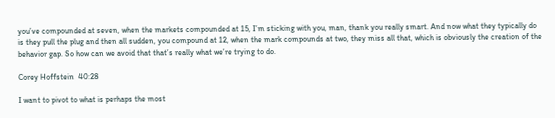you’ve compounded at seven, when the markets compounded at 15, I’m sticking with you, man, thank you really smart. And now what they typically do is they pull the plug and then all sudden, you compound at 12, when the mark compounds at two, they miss all that, which is obviously the creation of the behavior gap. So how can we avoid that that’s really what we’re trying to do.

Corey Hoffstein  40:28

I want to pivot to what is perhaps the most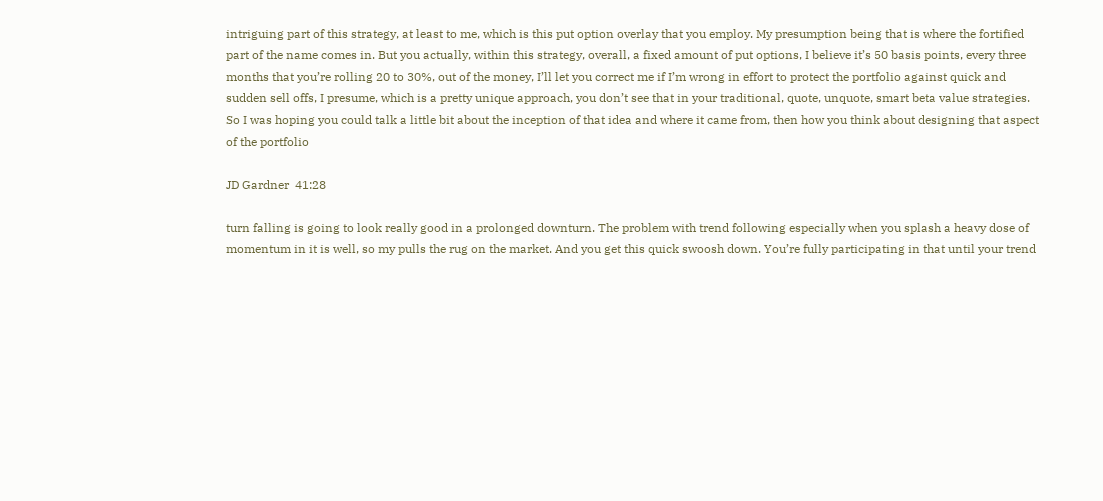intriguing part of this strategy, at least to me, which is this put option overlay that you employ. My presumption being that is where the fortified part of the name comes in. But you actually, within this strategy, overall, a fixed amount of put options, I believe it’s 50 basis points, every three months that you’re rolling 20 to 30%, out of the money, I’ll let you correct me if I’m wrong in effort to protect the portfolio against quick and sudden sell offs, I presume, which is a pretty unique approach, you don’t see that in your traditional, quote, unquote, smart beta value strategies. So I was hoping you could talk a little bit about the inception of that idea and where it came from, then how you think about designing that aspect of the portfolio

JD Gardner  41:28

turn falling is going to look really good in a prolonged downturn. The problem with trend following especially when you splash a heavy dose of momentum in it is well, so my pulls the rug on the market. And you get this quick swoosh down. You’re fully participating in that until your trend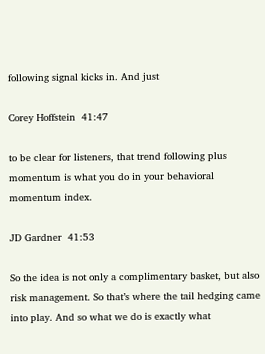following signal kicks in. And just

Corey Hoffstein  41:47

to be clear for listeners, that trend following plus momentum is what you do in your behavioral momentum index.

JD Gardner  41:53

So the idea is not only a complimentary basket, but also risk management. So that’s where the tail hedging came into play. And so what we do is exactly what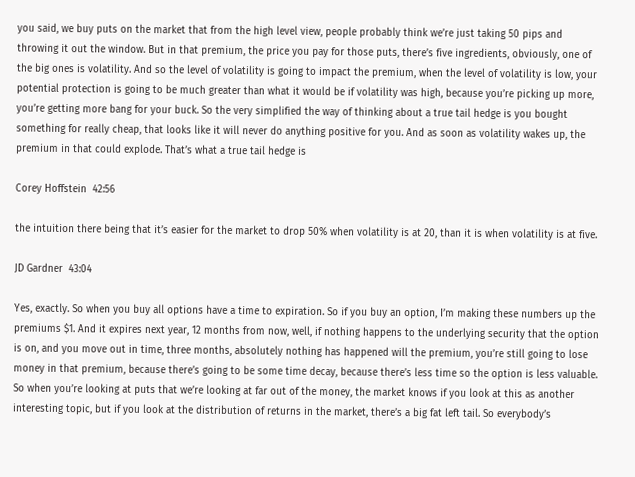you said, we buy puts on the market that from the high level view, people probably think we’re just taking 50 pips and throwing it out the window. But in that premium, the price you pay for those puts, there’s five ingredients, obviously, one of the big ones is volatility. And so the level of volatility is going to impact the premium, when the level of volatility is low, your potential protection is going to be much greater than what it would be if volatility was high, because you’re picking up more, you’re getting more bang for your buck. So the very simplified the way of thinking about a true tail hedge is you bought something for really cheap, that looks like it will never do anything positive for you. And as soon as volatility wakes up, the premium in that could explode. That’s what a true tail hedge is

Corey Hoffstein  42:56

the intuition there being that it’s easier for the market to drop 50% when volatility is at 20, than it is when volatility is at five.

JD Gardner  43:04

Yes, exactly. So when you buy all options have a time to expiration. So if you buy an option, I’m making these numbers up the premiums $1. And it expires next year, 12 months from now, well, if nothing happens to the underlying security that the option is on, and you move out in time, three months, absolutely nothing has happened will the premium, you’re still going to lose money in that premium, because there’s going to be some time decay, because there’s less time so the option is less valuable. So when you’re looking at puts that we’re looking at far out of the money, the market knows if you look at this as another interesting topic, but if you look at the distribution of returns in the market, there’s a big fat left tail. So everybody’s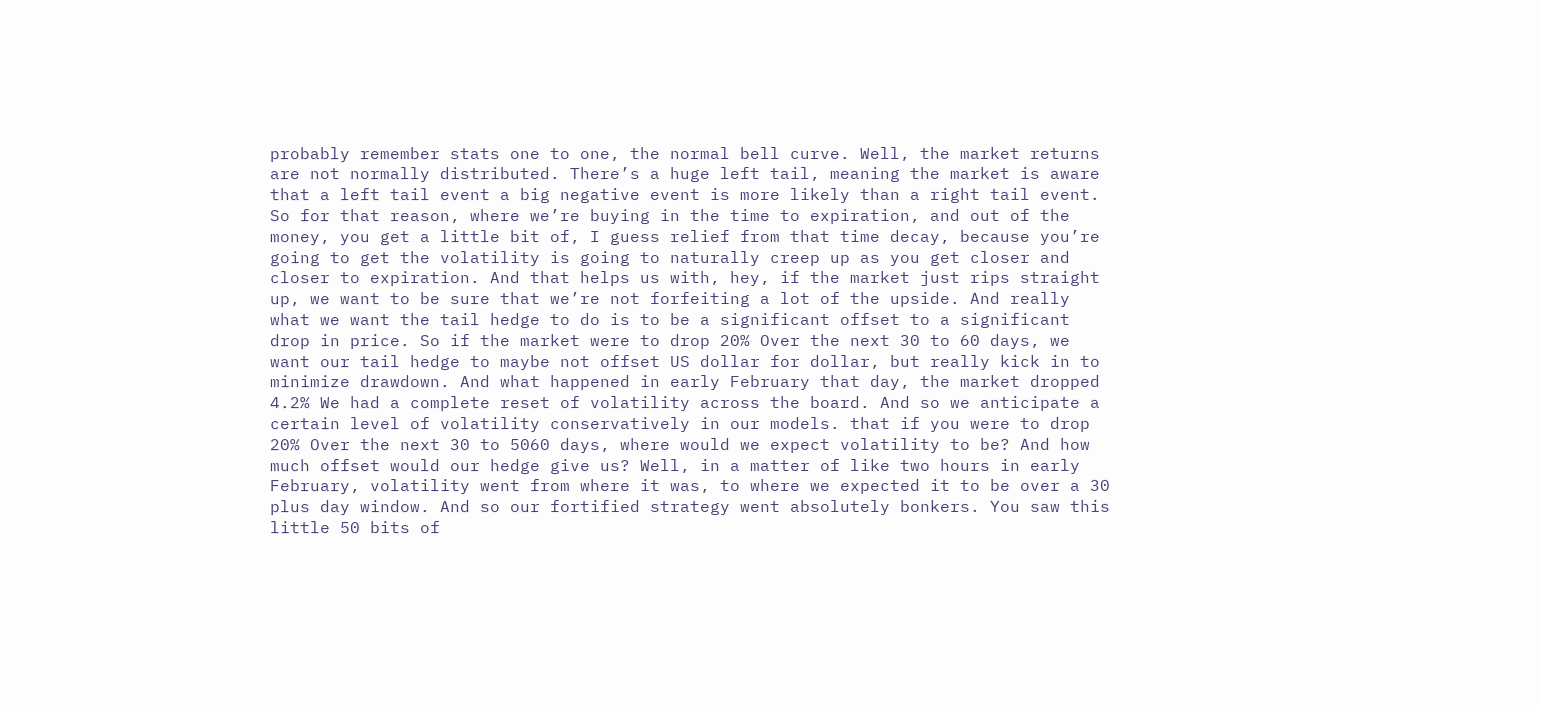probably remember stats one to one, the normal bell curve. Well, the market returns are not normally distributed. There’s a huge left tail, meaning the market is aware that a left tail event a big negative event is more likely than a right tail event. So for that reason, where we’re buying in the time to expiration, and out of the money, you get a little bit of, I guess relief from that time decay, because you’re going to get the volatility is going to naturally creep up as you get closer and closer to expiration. And that helps us with, hey, if the market just rips straight up, we want to be sure that we’re not forfeiting a lot of the upside. And really what we want the tail hedge to do is to be a significant offset to a significant drop in price. So if the market were to drop 20% Over the next 30 to 60 days, we want our tail hedge to maybe not offset US dollar for dollar, but really kick in to minimize drawdown. And what happened in early February that day, the market dropped 4.2% We had a complete reset of volatility across the board. And so we anticipate a certain level of volatility conservatively in our models. that if you were to drop 20% Over the next 30 to 5060 days, where would we expect volatility to be? And how much offset would our hedge give us? Well, in a matter of like two hours in early February, volatility went from where it was, to where we expected it to be over a 30 plus day window. And so our fortified strategy went absolutely bonkers. You saw this little 50 bits of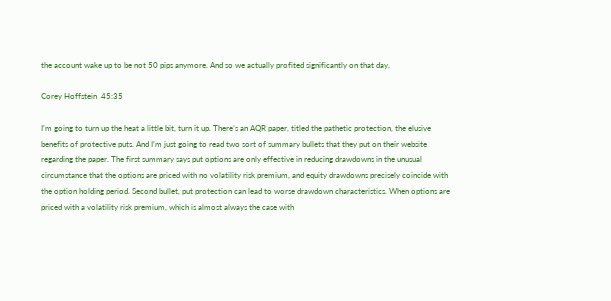the account wake up to be not 50 pips anymore. And so we actually profited significantly on that day,

Corey Hoffstein  45:35

I’m going to turn up the heat a little bit, turn it up. There’s an AQR paper, titled the pathetic protection, the elusive benefits of protective puts. And I’m just going to read two sort of summary bullets that they put on their website regarding the paper. The first summary says put options are only effective in reducing drawdowns in the unusual circumstance that the options are priced with no volatility risk premium, and equity drawdowns precisely coincide with the option holding period. Second bullet, put protection can lead to worse drawdown characteristics. When options are priced with a volatility risk premium, which is almost always the case with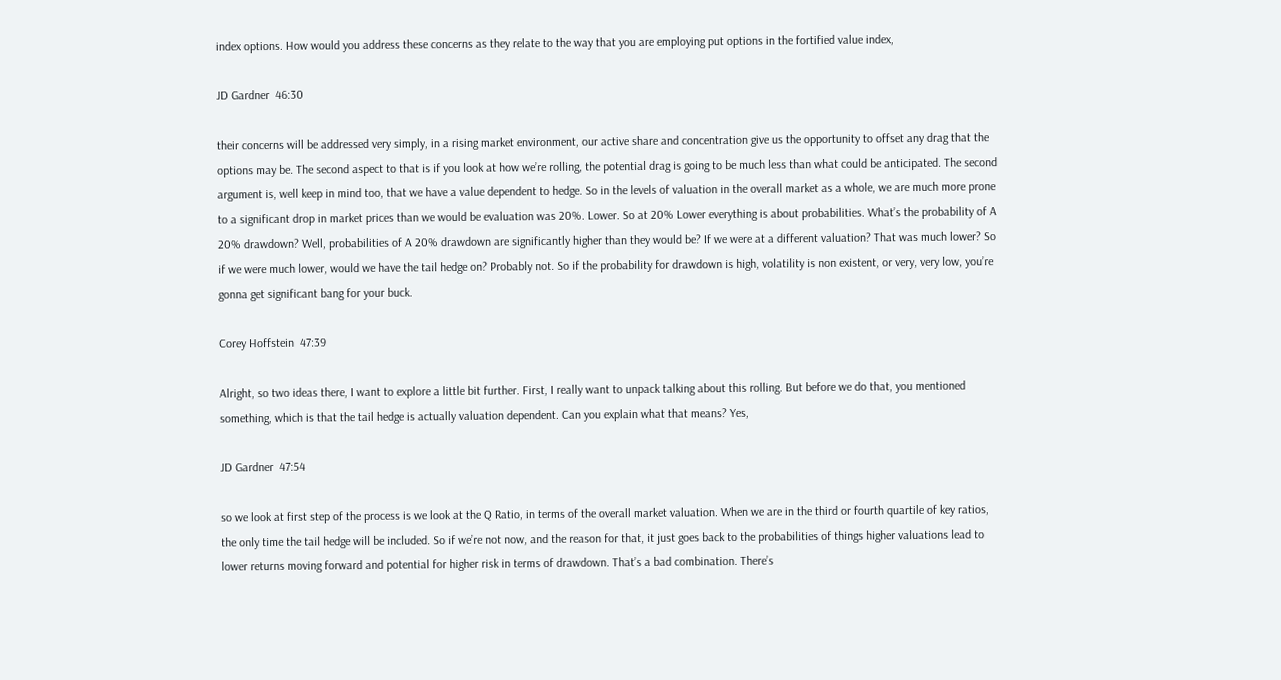index options. How would you address these concerns as they relate to the way that you are employing put options in the fortified value index,

JD Gardner  46:30

their concerns will be addressed very simply, in a rising market environment, our active share and concentration give us the opportunity to offset any drag that the options may be. The second aspect to that is if you look at how we’re rolling, the potential drag is going to be much less than what could be anticipated. The second argument is, well keep in mind too, that we have a value dependent to hedge. So in the levels of valuation in the overall market as a whole, we are much more prone to a significant drop in market prices than we would be evaluation was 20%. Lower. So at 20% Lower everything is about probabilities. What’s the probability of A 20% drawdown? Well, probabilities of A 20% drawdown are significantly higher than they would be? If we were at a different valuation? That was much lower? So if we were much lower, would we have the tail hedge on? Probably not. So if the probability for drawdown is high, volatility is non existent, or very, very low, you’re gonna get significant bang for your buck.

Corey Hoffstein  47:39

Alright, so two ideas there, I want to explore a little bit further. First, I really want to unpack talking about this rolling. But before we do that, you mentioned something, which is that the tail hedge is actually valuation dependent. Can you explain what that means? Yes,

JD Gardner  47:54

so we look at first step of the process is we look at the Q Ratio, in terms of the overall market valuation. When we are in the third or fourth quartile of key ratios, the only time the tail hedge will be included. So if we’re not now, and the reason for that, it just goes back to the probabilities of things higher valuations lead to lower returns moving forward and potential for higher risk in terms of drawdown. That’s a bad combination. There’s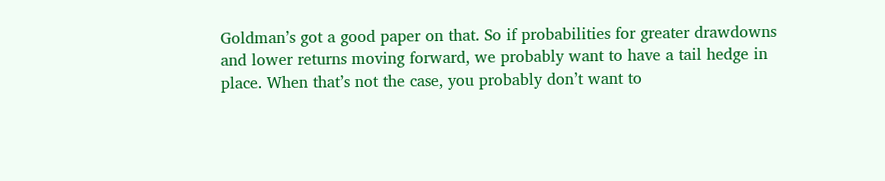Goldman’s got a good paper on that. So if probabilities for greater drawdowns and lower returns moving forward, we probably want to have a tail hedge in place. When that’s not the case, you probably don’t want to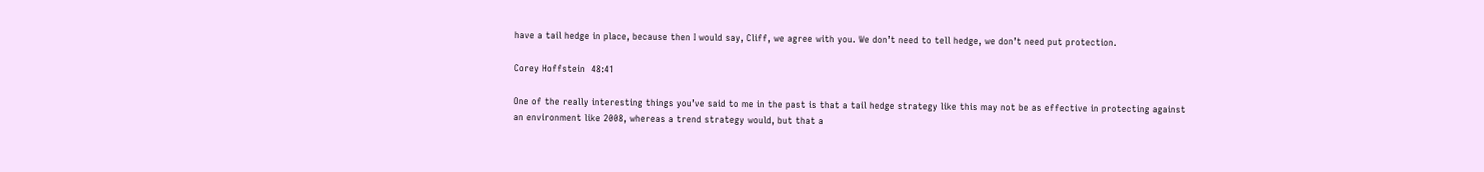have a tail hedge in place, because then I would say, Cliff, we agree with you. We don’t need to tell hedge, we don’t need put protection.

Corey Hoffstein  48:41

One of the really interesting things you’ve said to me in the past is that a tail hedge strategy like this may not be as effective in protecting against an environment like 2008, whereas a trend strategy would, but that a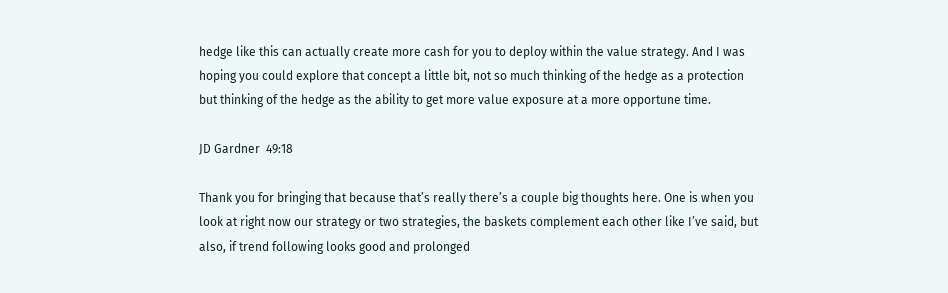hedge like this can actually create more cash for you to deploy within the value strategy. And I was hoping you could explore that concept a little bit, not so much thinking of the hedge as a protection but thinking of the hedge as the ability to get more value exposure at a more opportune time.

JD Gardner  49:18

Thank you for bringing that because that’s really there’s a couple big thoughts here. One is when you look at right now our strategy or two strategies, the baskets complement each other like I’ve said, but also, if trend following looks good and prolonged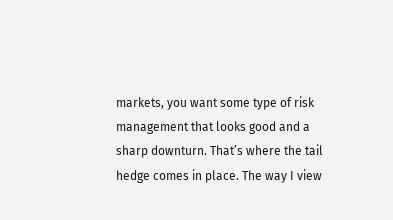markets, you want some type of risk management that looks good and a sharp downturn. That’s where the tail hedge comes in place. The way I view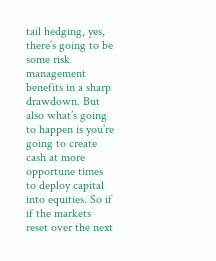tail hedging, yes, there’s going to be some risk management benefits in a sharp drawdown. But also what’s going to happen is you’re going to create cash at more opportune times to deploy capital into equities. So if if the markets reset over the next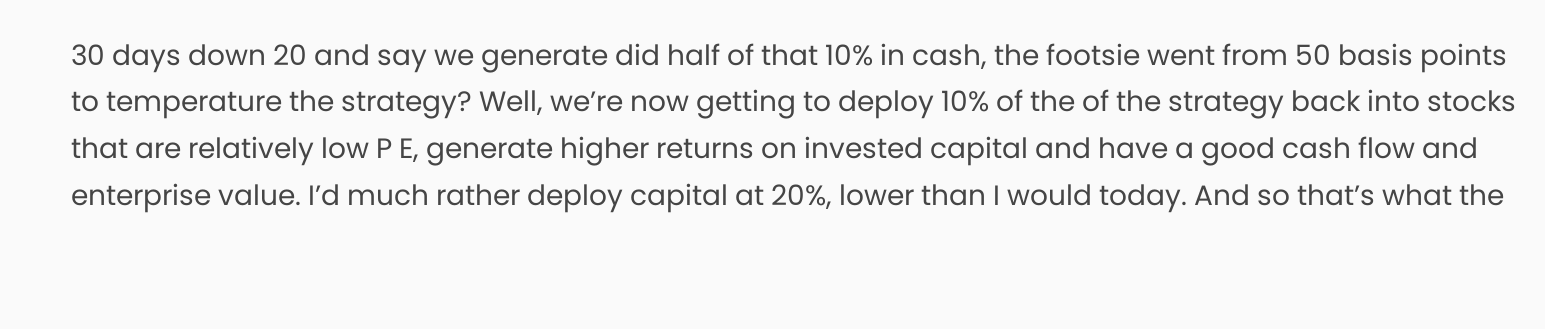30 days down 20 and say we generate did half of that 10% in cash, the footsie went from 50 basis points to temperature the strategy? Well, we’re now getting to deploy 10% of the of the strategy back into stocks that are relatively low P E, generate higher returns on invested capital and have a good cash flow and enterprise value. I’d much rather deploy capital at 20%, lower than I would today. And so that’s what the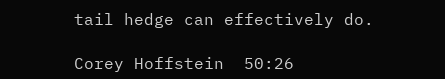tail hedge can effectively do.

Corey Hoffstein  50:26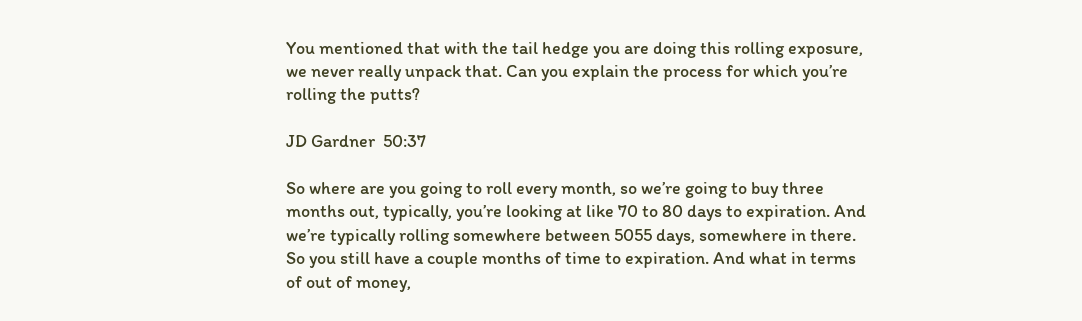You mentioned that with the tail hedge you are doing this rolling exposure, we never really unpack that. Can you explain the process for which you’re rolling the putts?

JD Gardner  50:37

So where are you going to roll every month, so we’re going to buy three months out, typically, you’re looking at like 70 to 80 days to expiration. And we’re typically rolling somewhere between 5055 days, somewhere in there. So you still have a couple months of time to expiration. And what in terms of out of money,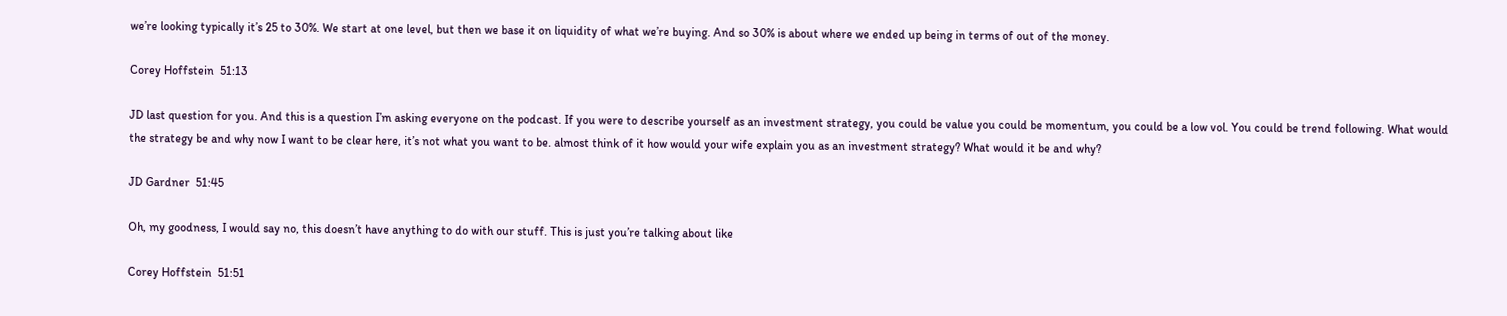we’re looking typically it’s 25 to 30%. We start at one level, but then we base it on liquidity of what we’re buying. And so 30% is about where we ended up being in terms of out of the money.

Corey Hoffstein  51:13

JD last question for you. And this is a question I’m asking everyone on the podcast. If you were to describe yourself as an investment strategy, you could be value you could be momentum, you could be a low vol. You could be trend following. What would the strategy be and why now I want to be clear here, it’s not what you want to be. almost think of it how would your wife explain you as an investment strategy? What would it be and why?

JD Gardner  51:45

Oh, my goodness, I would say no, this doesn’t have anything to do with our stuff. This is just you’re talking about like

Corey Hoffstein  51:51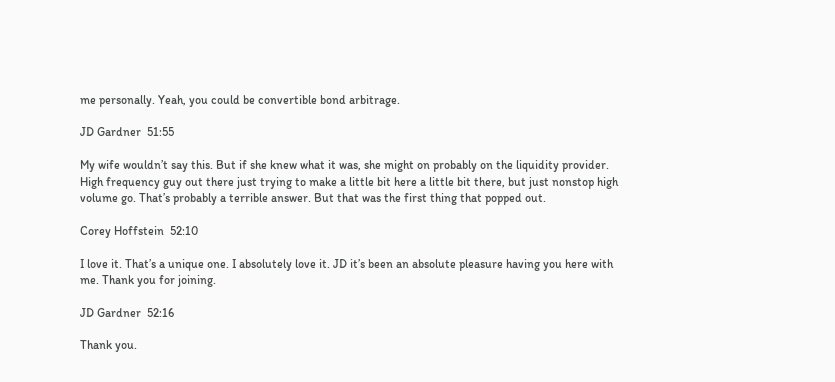me personally. Yeah, you could be convertible bond arbitrage.

JD Gardner  51:55

My wife wouldn’t say this. But if she knew what it was, she might on probably on the liquidity provider. High frequency guy out there just trying to make a little bit here a little bit there, but just nonstop high volume go. That’s probably a terrible answer. But that was the first thing that popped out.

Corey Hoffstein  52:10

I love it. That’s a unique one. I absolutely love it. JD it’s been an absolute pleasure having you here with me. Thank you for joining.

JD Gardner  52:16

Thank you.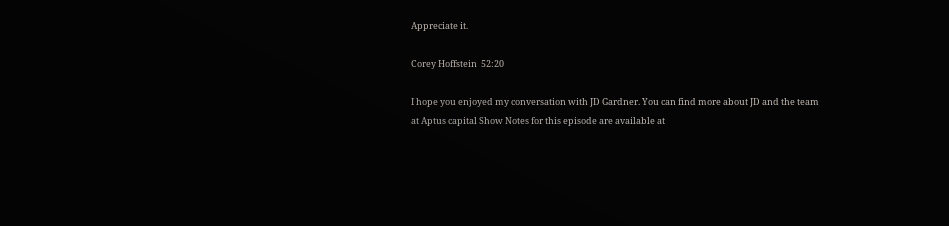Appreciate it.

Corey Hoffstein  52:20

I hope you enjoyed my conversation with JD Gardner. You can find more about JD and the team at Aptus capital Show Notes for this episode are available at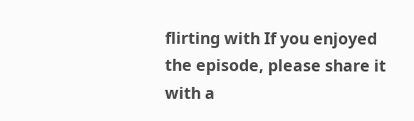flirting with If you enjoyed the episode, please share it with a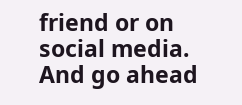friend or on social media. And go ahead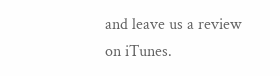and leave us a review on iTunes.